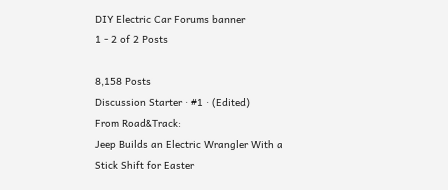DIY Electric Car Forums banner
1 - 2 of 2 Posts

8,158 Posts
Discussion Starter · #1 · (Edited)
From Road&Track:
Jeep Builds an Electric Wrangler With a Stick Shift for Easter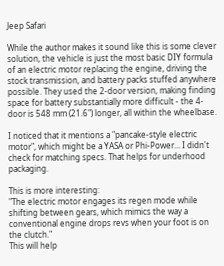Jeep Safari

While the author makes it sound like this is some clever solution, the vehicle is just the most basic DIY formula of an electric motor replacing the engine, driving the stock transmission, and battery packs stuffed anywhere possible. They used the 2-door version, making finding space for battery substantially more difficult - the 4-door is 548 mm (21.6") longer, all within the wheelbase.

I noticed that it mentions a "pancake-style electric motor", which might be a YASA or Phi-Power... I didn't check for matching specs. That helps for underhood packaging.

This is more interesting:
"The electric motor engages its regen mode while shifting between gears, which mimics the way a conventional engine drops revs when your foot is on the clutch."
This will help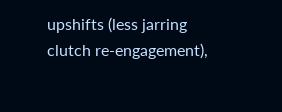upshifts (less jarring clutch re-engagement),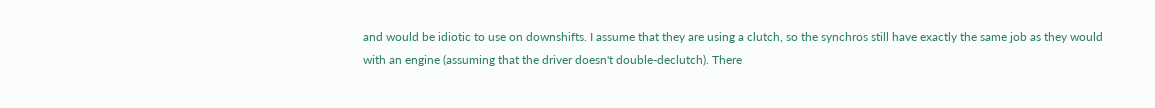and would be idiotic to use on downshifts. I assume that they are using a clutch, so the synchros still have exactly the same job as they would with an engine (assuming that the driver doesn't double-declutch). There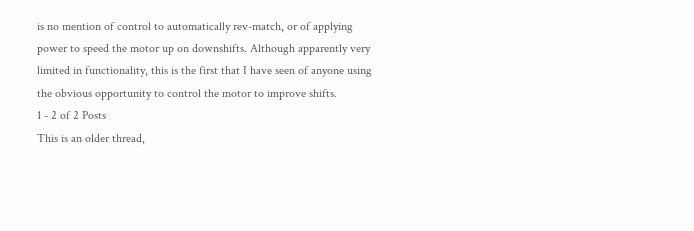is no mention of control to automatically rev-match, or of applying power to speed the motor up on downshifts. Although apparently very limited in functionality, this is the first that I have seen of anyone using the obvious opportunity to control the motor to improve shifts.
1 - 2 of 2 Posts
This is an older thread,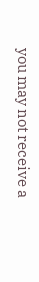you may not receive a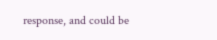response, and could be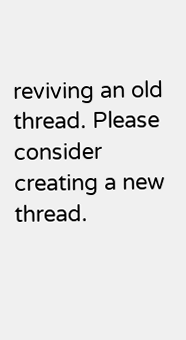reviving an old thread. Please consider creating a new thread.